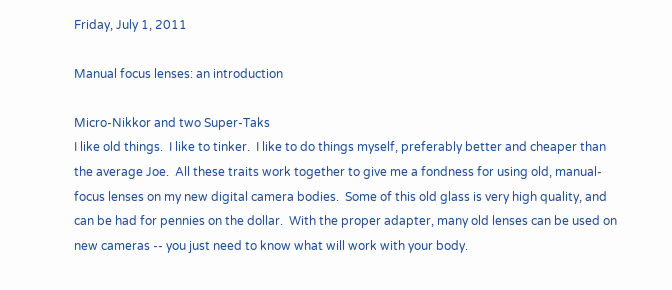Friday, July 1, 2011

Manual focus lenses: an introduction

Micro-Nikkor and two Super-Taks
I like old things.  I like to tinker.  I like to do things myself, preferably better and cheaper than the average Joe.  All these traits work together to give me a fondness for using old, manual-focus lenses on my new digital camera bodies.  Some of this old glass is very high quality, and can be had for pennies on the dollar.  With the proper adapter, many old lenses can be used on new cameras -- you just need to know what will work with your body.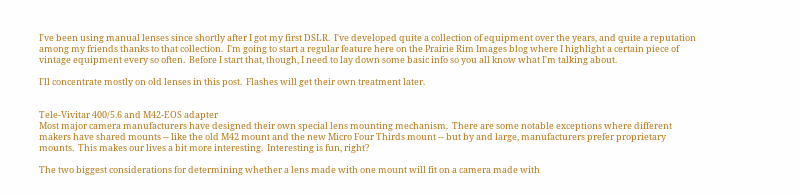I've been using manual lenses since shortly after I got my first DSLR.  I've developed quite a collection of equipment over the years, and quite a reputation among my friends thanks to that collection.  I'm going to start a regular feature here on the Prairie Rim Images blog where I highlight a certain piece of vintage equipment every so often.  Before I start that, though, I need to lay down some basic info so you all know what I'm talking about.

I'll concentrate mostly on old lenses in this post.  Flashes will get their own treatment later.


Tele-Vivitar 400/5.6 and M42-EOS adapter
Most major camera manufacturers have designed their own special lens mounting mechanism.  There are some notable exceptions where different makers have shared mounts -- like the old M42 mount and the new Micro Four Thirds mount -- but by and large, manufacturers prefer proprietary mounts.  This makes our lives a bit more interesting.  Interesting is fun, right?

The two biggest considerations for determining whether a lens made with one mount will fit on a camera made with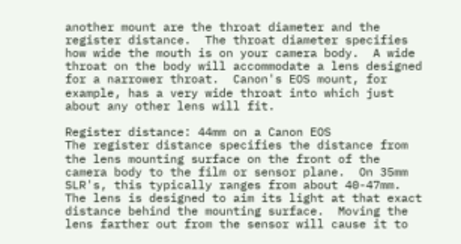another mount are the throat diameter and the register distance.  The throat diameter specifies how wide the mouth is on your camera body.  A wide throat on the body will accommodate a lens designed for a narrower throat.  Canon's EOS mount, for example, has a very wide throat into which just about any other lens will fit.

Register distance: 44mm on a Canon EOS
The register distance specifies the distance from the lens mounting surface on the front of the camera body to the film or sensor plane.  On 35mm SLR's, this typically ranges from about 40-47mm.  The lens is designed to aim its light at that exact distance behind the mounting surface.  Moving the lens farther out from the sensor will cause it to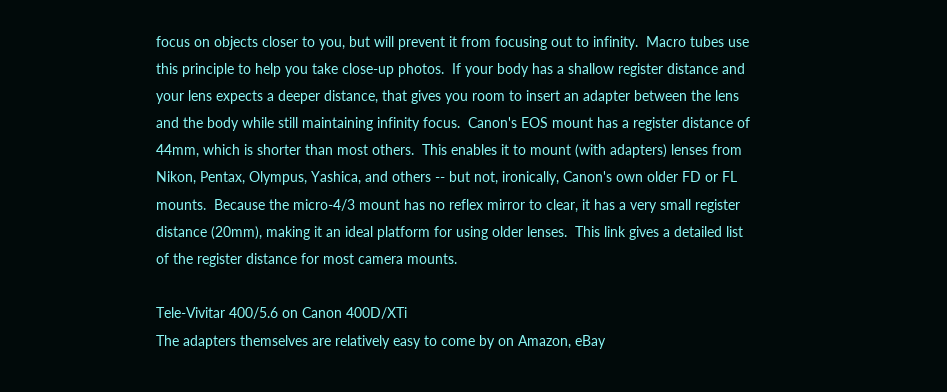focus on objects closer to you, but will prevent it from focusing out to infinity.  Macro tubes use this principle to help you take close-up photos.  If your body has a shallow register distance and your lens expects a deeper distance, that gives you room to insert an adapter between the lens and the body while still maintaining infinity focus.  Canon's EOS mount has a register distance of 44mm, which is shorter than most others.  This enables it to mount (with adapters) lenses from Nikon, Pentax, Olympus, Yashica, and others -- but not, ironically, Canon's own older FD or FL mounts.  Because the micro-4/3 mount has no reflex mirror to clear, it has a very small register distance (20mm), making it an ideal platform for using older lenses.  This link gives a detailed list of the register distance for most camera mounts.

Tele-Vivitar 400/5.6 on Canon 400D/XTi
The adapters themselves are relatively easy to come by on Amazon, eBay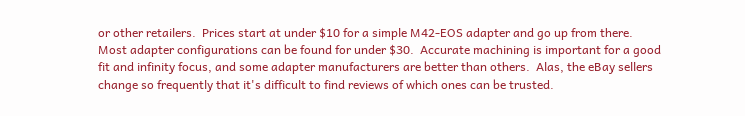or other retailers.  Prices start at under $10 for a simple M42-EOS adapter and go up from there.  Most adapter configurations can be found for under $30.  Accurate machining is important for a good fit and infinity focus, and some adapter manufacturers are better than others.  Alas, the eBay sellers change so frequently that it's difficult to find reviews of which ones can be trusted.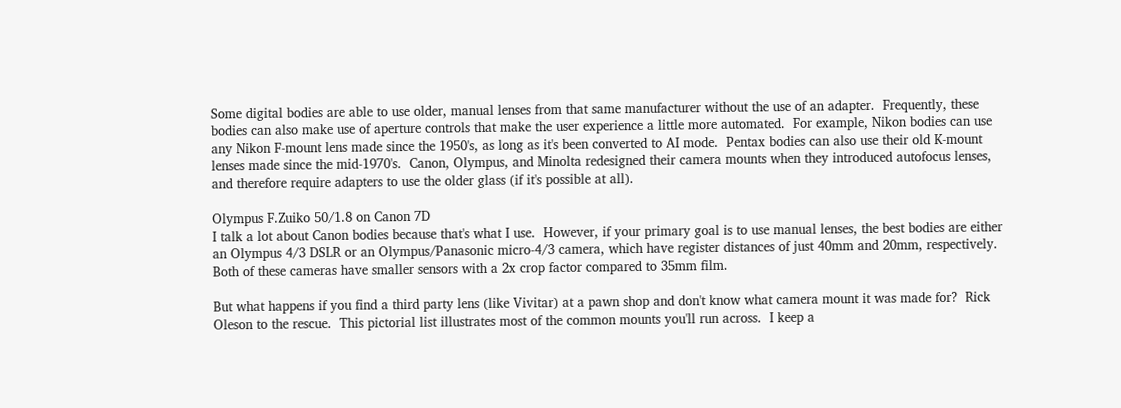Some digital bodies are able to use older, manual lenses from that same manufacturer without the use of an adapter.  Frequently, these bodies can also make use of aperture controls that make the user experience a little more automated.  For example, Nikon bodies can use any Nikon F-mount lens made since the 1950's, as long as it's been converted to AI mode.  Pentax bodies can also use their old K-mount lenses made since the mid-1970's.  Canon, Olympus, and Minolta redesigned their camera mounts when they introduced autofocus lenses, and therefore require adapters to use the older glass (if it's possible at all).

Olympus F.Zuiko 50/1.8 on Canon 7D
I talk a lot about Canon bodies because that's what I use.  However, if your primary goal is to use manual lenses, the best bodies are either an Olympus 4/3 DSLR or an Olympus/Panasonic micro-4/3 camera, which have register distances of just 40mm and 20mm, respectively.  Both of these cameras have smaller sensors with a 2x crop factor compared to 35mm film.

But what happens if you find a third party lens (like Vivitar) at a pawn shop and don't know what camera mount it was made for?  Rick Oleson to the rescue.  This pictorial list illustrates most of the common mounts you'll run across.  I keep a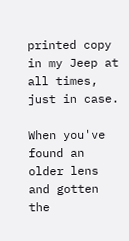printed copy in my Jeep at all times, just in case.

When you've found an older lens and gotten the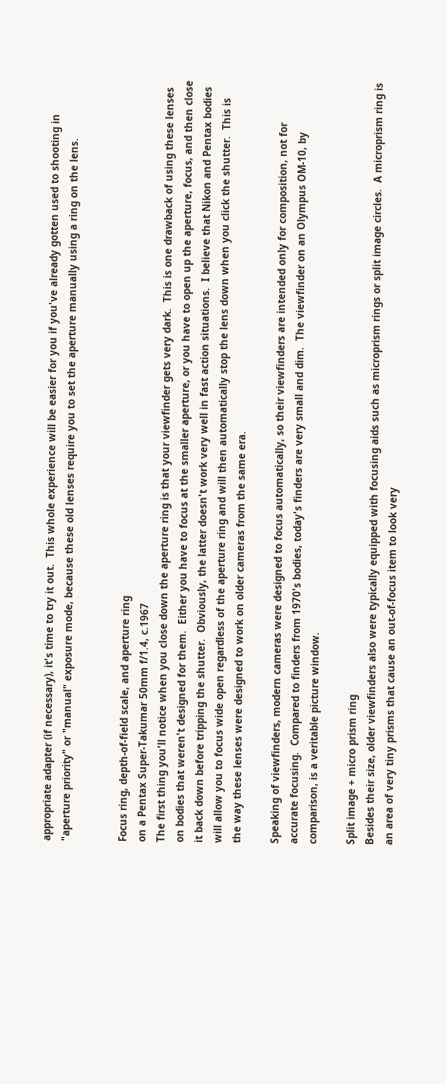appropriate adapter (if necessary), it's time to try it out.  This whole experience will be easier for you if you've already gotten used to shooting in "aperture priority" or "manual" exposure mode, because these old lenses require you to set the aperture manually using a ring on the lens.


Focus ring, depth-of-field scale, and aperture ring
on a Pentax Super-Takumar 50mm f/1.4, c.1967
The first thing you'll notice when you close down the aperture ring is that your viewfinder gets very dark.  This is one drawback of using these lenses on bodies that weren't designed for them.  Either you have to focus at the smaller aperture, or you have to open up the aperture, focus, and then close it back down before tripping the shutter.  Obviously, the latter doesn't work very well in fast action situations.  I believe that Nikon and Pentax bodies will allow you to focus wide open regardless of the aperture ring and will then automatically stop the lens down when you click the shutter.  This is the way these lenses were designed to work on older cameras from the same era.

Speaking of viewfinders, modern cameras were designed to focus automatically, so their viewfinders are intended only for composition, not for accurate focusing.  Compared to finders from 1970's bodies, today's finders are very small and dim.  The viewfinder on an Olympus OM-10, by comparison, is a veritable picture window.

Split image + micro prism ring
Besides their size, older viewfinders also were typically equipped with focusing aids such as microprism rings or split image circles.  A microprism ring is an area of very tiny prisms that cause an out-of-focus item to look very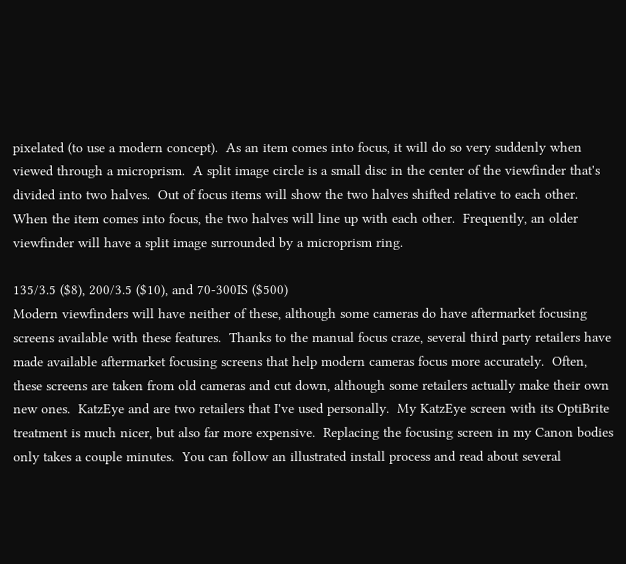pixelated (to use a modern concept).  As an item comes into focus, it will do so very suddenly when viewed through a microprism.  A split image circle is a small disc in the center of the viewfinder that's divided into two halves.  Out of focus items will show the two halves shifted relative to each other.  When the item comes into focus, the two halves will line up with each other.  Frequently, an older viewfinder will have a split image surrounded by a microprism ring.

135/3.5 ($8), 200/3.5 ($10), and 70-300IS ($500)
Modern viewfinders will have neither of these, although some cameras do have aftermarket focusing screens available with these features.  Thanks to the manual focus craze, several third party retailers have made available aftermarket focusing screens that help modern cameras focus more accurately.  Often, these screens are taken from old cameras and cut down, although some retailers actually make their own new ones.  KatzEye and are two retailers that I've used personally.  My KatzEye screen with its OptiBrite treatment is much nicer, but also far more expensive.  Replacing the focusing screen in my Canon bodies only takes a couple minutes.  You can follow an illustrated install process and read about several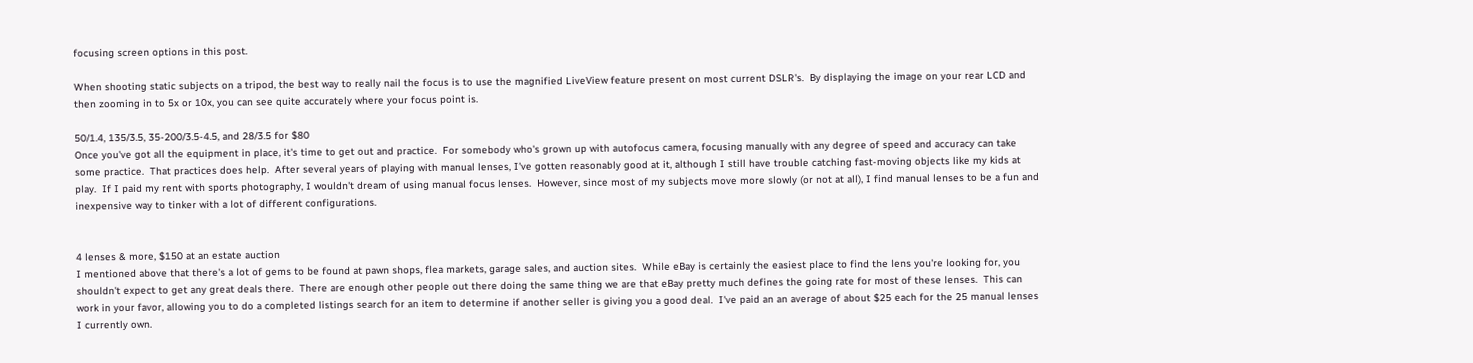focusing screen options in this post.

When shooting static subjects on a tripod, the best way to really nail the focus is to use the magnified LiveView feature present on most current DSLR's.  By displaying the image on your rear LCD and then zooming in to 5x or 10x, you can see quite accurately where your focus point is.

50/1.4, 135/3.5, 35-200/3.5-4.5, and 28/3.5 for $80
Once you've got all the equipment in place, it's time to get out and practice.  For somebody who's grown up with autofocus camera, focusing manually with any degree of speed and accuracy can take some practice.  That practices does help.  After several years of playing with manual lenses, I've gotten reasonably good at it, although I still have trouble catching fast-moving objects like my kids at play.  If I paid my rent with sports photography, I wouldn't dream of using manual focus lenses.  However, since most of my subjects move more slowly (or not at all), I find manual lenses to be a fun and inexpensive way to tinker with a lot of different configurations.


4 lenses & more, $150 at an estate auction
I mentioned above that there's a lot of gems to be found at pawn shops, flea markets, garage sales, and auction sites.  While eBay is certainly the easiest place to find the lens you're looking for, you shouldn't expect to get any great deals there.  There are enough other people out there doing the same thing we are that eBay pretty much defines the going rate for most of these lenses.  This can work in your favor, allowing you to do a completed listings search for an item to determine if another seller is giving you a good deal.  I've paid an an average of about $25 each for the 25 manual lenses I currently own.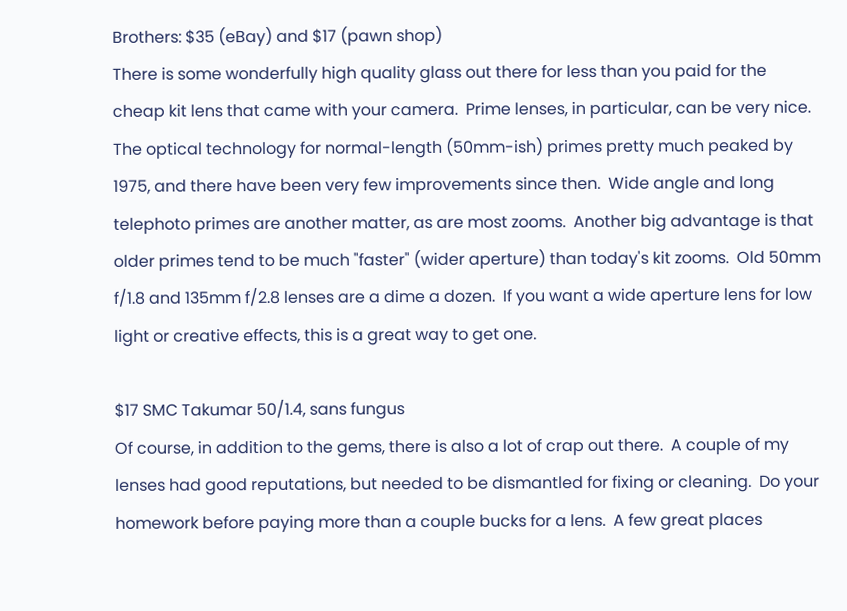Brothers: $35 (eBay) and $17 (pawn shop)
There is some wonderfully high quality glass out there for less than you paid for the cheap kit lens that came with your camera.  Prime lenses, in particular, can be very nice.  The optical technology for normal-length (50mm-ish) primes pretty much peaked by 1975, and there have been very few improvements since then.  Wide angle and long telephoto primes are another matter, as are most zooms.  Another big advantage is that older primes tend to be much "faster" (wider aperture) than today's kit zooms.  Old 50mm f/1.8 and 135mm f/2.8 lenses are a dime a dozen.  If you want a wide aperture lens for low light or creative effects, this is a great way to get one.

$17 SMC Takumar 50/1.4, sans fungus
Of course, in addition to the gems, there is also a lot of crap out there.  A couple of my lenses had good reputations, but needed to be dismantled for fixing or cleaning.  Do your homework before paying more than a couple bucks for a lens.  A few great places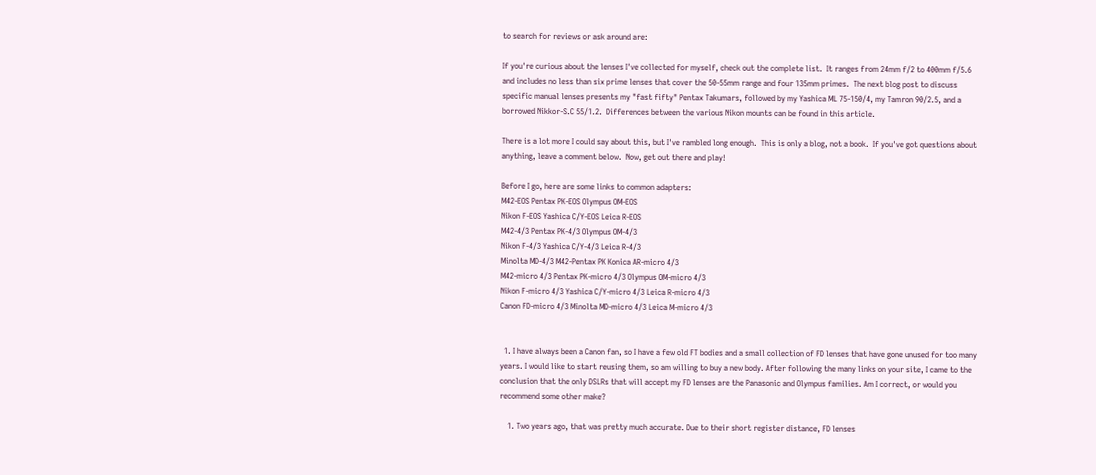to search for reviews or ask around are:

If you're curious about the lenses I've collected for myself, check out the complete list.  It ranges from 24mm f/2 to 400mm f/5.6 and includes no less than six prime lenses that cover the 50-55mm range and four 135mm primes.  The next blog post to discuss specific manual lenses presents my "fast fifty" Pentax Takumars, followed by my Yashica ML 75-150/4, my Tamron 90/2.5, and a borrowed Nikkor-S.C 55/1.2.  Differences between the various Nikon mounts can be found in this article.

There is a lot more I could say about this, but I've rambled long enough.  This is only a blog, not a book.  If you've got questions about anything, leave a comment below.  Now, get out there and play!

Before I go, here are some links to common adapters:
M42-EOS Pentax PK-EOS Olympus OM-EOS
Nikon F-EOS Yashica C/Y-EOS Leica R-EOS
M42-4/3 Pentax PK-4/3 Olympus OM-4/3
Nikon F-4/3 Yashica C/Y-4/3 Leica R-4/3
Minolta MD-4/3 M42-Pentax PK Konica AR-micro 4/3
M42-micro 4/3 Pentax PK-micro 4/3 Olympus OM-micro 4/3
Nikon F-micro 4/3 Yashica C/Y-micro 4/3 Leica R-micro 4/3
Canon FD-micro 4/3 Minolta MD-micro 4/3 Leica M-micro 4/3


  1. I have always been a Canon fan, so I have a few old FT bodies and a small collection of FD lenses that have gone unused for too many years. I would like to start reusing them, so am willing to buy a new body. After following the many links on your site, I came to the conclusion that the only DSLRs that will accept my FD lenses are the Panasonic and Olympus families. Am I correct, or would you recommend some other make?

    1. Two years ago, that was pretty much accurate. Due to their short register distance, FD lenses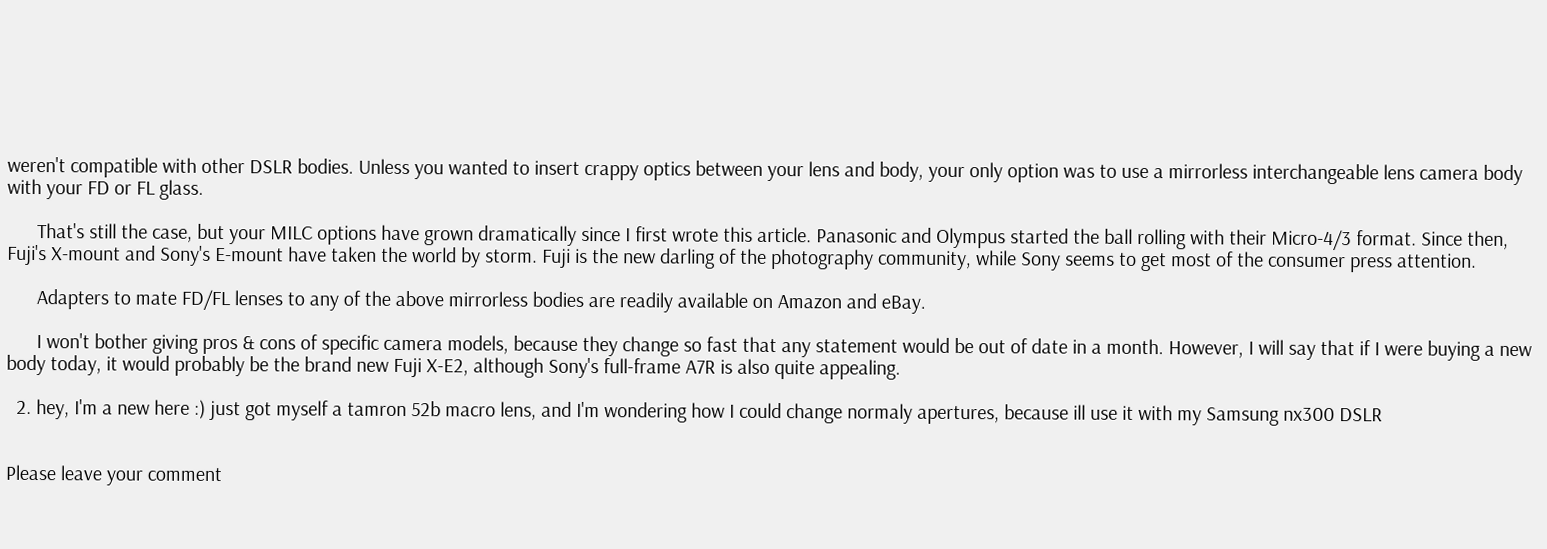weren't compatible with other DSLR bodies. Unless you wanted to insert crappy optics between your lens and body, your only option was to use a mirrorless interchangeable lens camera body with your FD or FL glass.

      That's still the case, but your MILC options have grown dramatically since I first wrote this article. Panasonic and Olympus started the ball rolling with their Micro-4/3 format. Since then, Fuji's X-mount and Sony's E-mount have taken the world by storm. Fuji is the new darling of the photography community, while Sony seems to get most of the consumer press attention.

      Adapters to mate FD/FL lenses to any of the above mirrorless bodies are readily available on Amazon and eBay.

      I won't bother giving pros & cons of specific camera models, because they change so fast that any statement would be out of date in a month. However, I will say that if I were buying a new body today, it would probably be the brand new Fuji X-E2, although Sony's full-frame A7R is also quite appealing.

  2. hey, I'm a new here :) just got myself a tamron 52b macro lens, and I'm wondering how I could change normaly apertures, because ill use it with my Samsung nx300 DSLR


Please leave your comment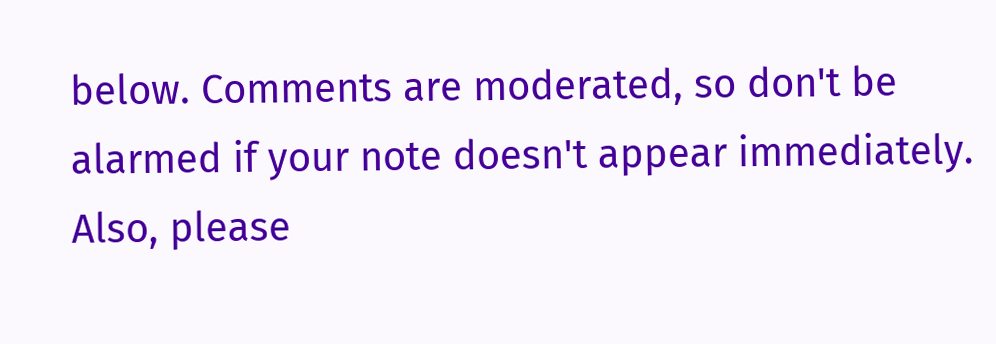below. Comments are moderated, so don't be alarmed if your note doesn't appear immediately. Also, please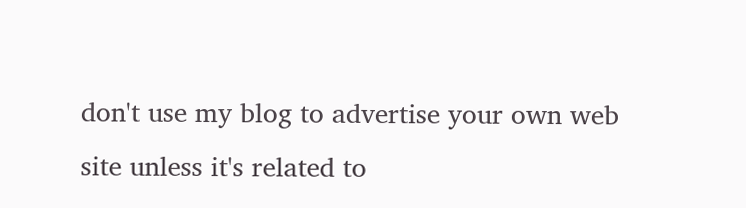don't use my blog to advertise your own web site unless it's related to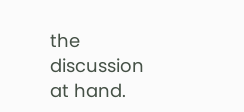the discussion at hand.